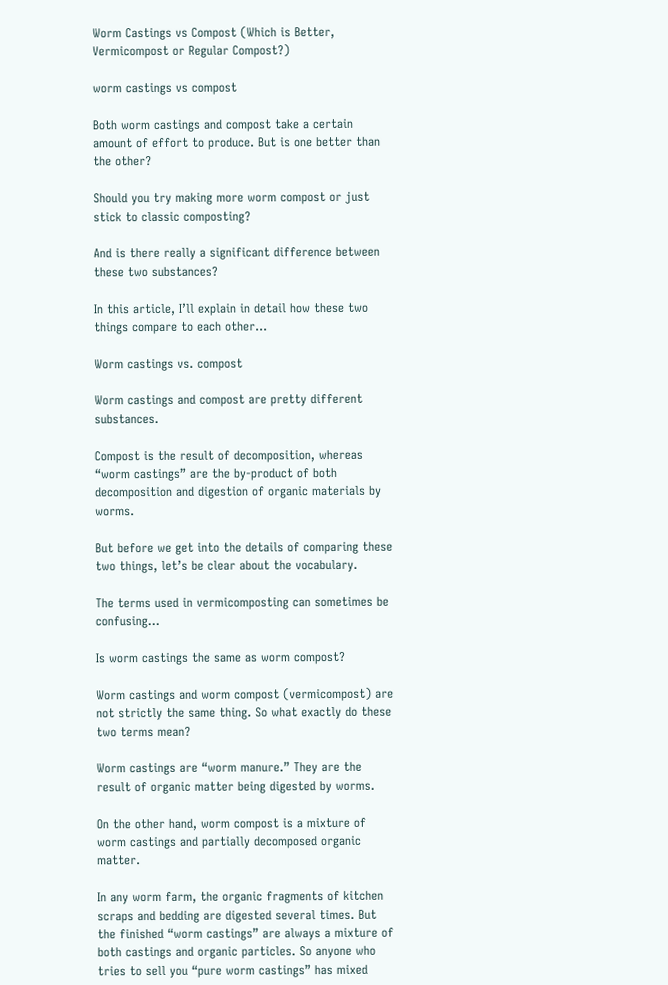Worm Castings vs Compost (Which is Better, Vermicompost or Regular Compost?)

worm castings vs compost

Both worm castings and compost take a certain amount of effort to produce. But is one better than the other?

Should you try making more worm compost or just stick to classic composting?

And is there really a significant difference between these two substances?

In this article, I’ll explain in detail how these two things compare to each other…

Worm castings vs. compost

Worm castings and compost are pretty different substances.

Compost is the result of decomposition, whereas “worm castings” are the by-product of both decomposition and digestion of organic materials by worms.

But before we get into the details of comparing these two things, let’s be clear about the vocabulary.

The terms used in vermicomposting can sometimes be confusing…

Is worm castings the same as worm compost?

Worm castings and worm compost (vermicompost) are not strictly the same thing. So what exactly do these two terms mean?

Worm castings are “worm manure.” They are the result of organic matter being digested by worms.

On the other hand, worm compost is a mixture of worm castings and partially decomposed organic matter.

In any worm farm, the organic fragments of kitchen scraps and bedding are digested several times. But the finished “worm castings” are always a mixture of both castings and organic particles. So anyone who tries to sell you “pure worm castings” has mixed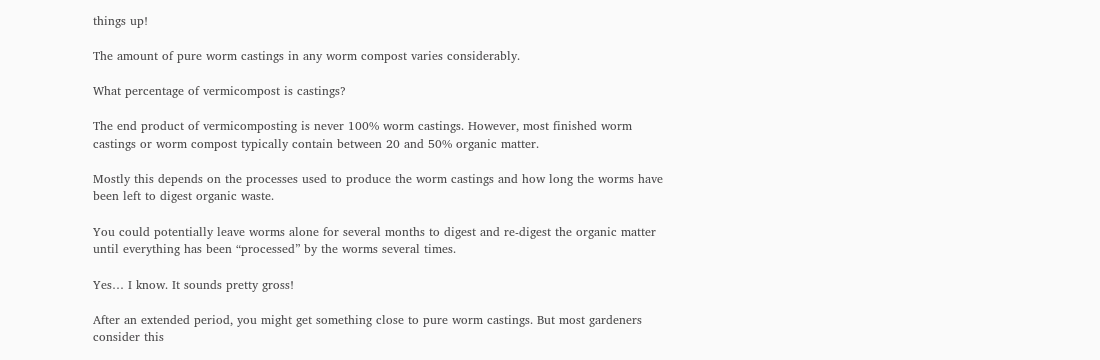things up!

The amount of pure worm castings in any worm compost varies considerably.

What percentage of vermicompost is castings?

The end product of vermicomposting is never 100% worm castings. However, most finished worm castings or worm compost typically contain between 20 and 50% organic matter.

Mostly this depends on the processes used to produce the worm castings and how long the worms have been left to digest organic waste.

You could potentially leave worms alone for several months to digest and re-digest the organic matter until everything has been “processed” by the worms several times.

Yes… I know. It sounds pretty gross!

After an extended period, you might get something close to pure worm castings. But most gardeners consider this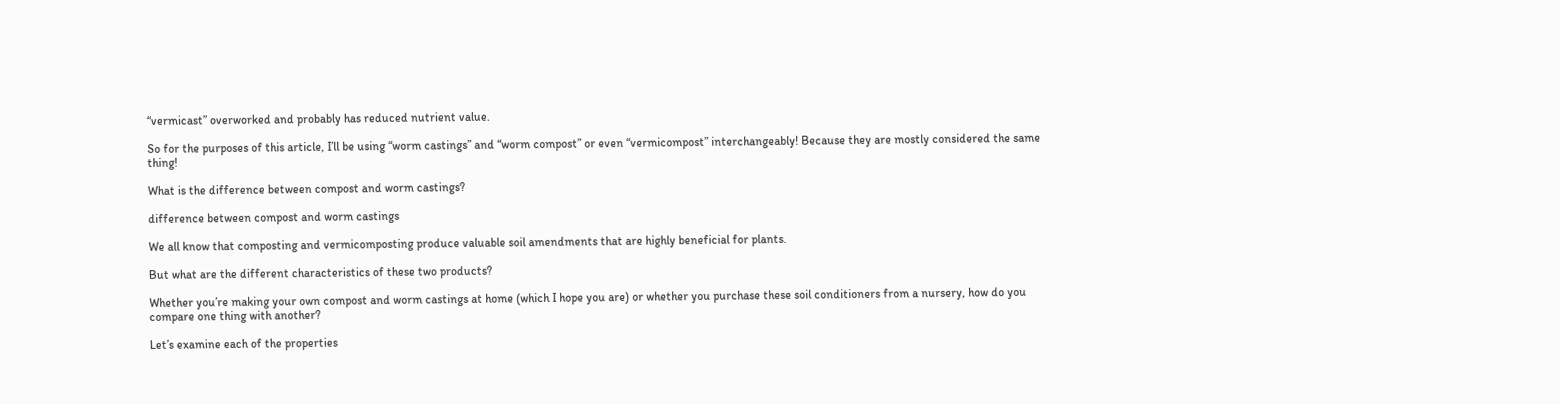“vermicast” overworked and probably has reduced nutrient value.

So for the purposes of this article, I’ll be using “worm castings” and “worm compost” or even “vermicompost” interchangeably! Because they are mostly considered the same thing!

What is the difference between compost and worm castings?

difference between compost and worm castings

We all know that composting and vermicomposting produce valuable soil amendments that are highly beneficial for plants.

But what are the different characteristics of these two products?

Whether you’re making your own compost and worm castings at home (which I hope you are) or whether you purchase these soil conditioners from a nursery, how do you compare one thing with another?

Let’s examine each of the properties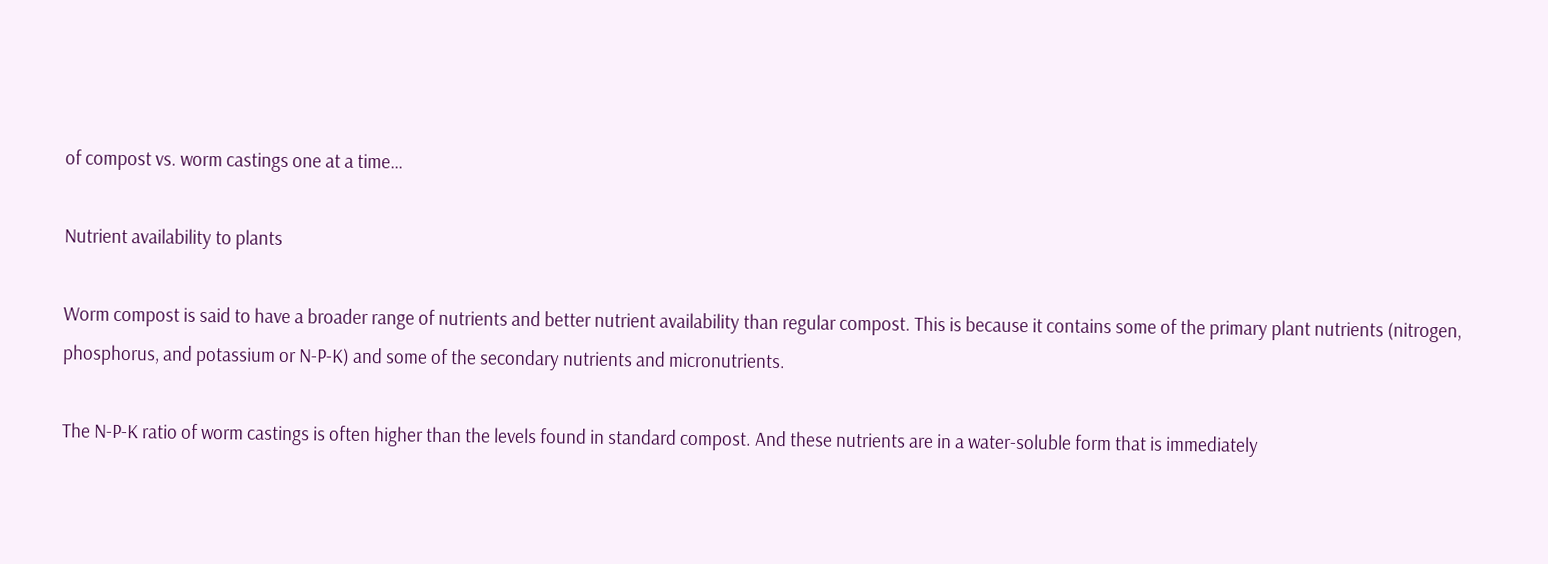of compost vs. worm castings one at a time…

Nutrient availability to plants

Worm compost is said to have a broader range of nutrients and better nutrient availability than regular compost. This is because it contains some of the primary plant nutrients (nitrogen, phosphorus, and potassium or N-P-K) and some of the secondary nutrients and micronutrients.

The N-P-K ratio of worm castings is often higher than the levels found in standard compost. And these nutrients are in a water-soluble form that is immediately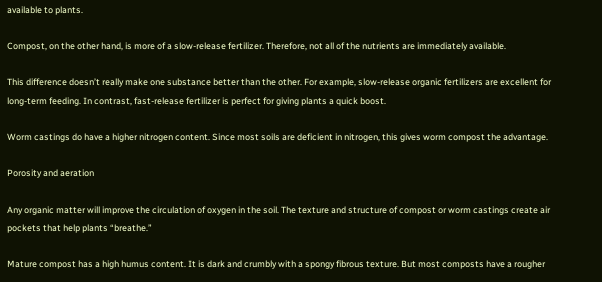available to plants.

Compost, on the other hand, is more of a slow-release fertilizer. Therefore, not all of the nutrients are immediately available.

This difference doesn’t really make one substance better than the other. For example, slow-release organic fertilizers are excellent for long-term feeding. In contrast, fast-release fertilizer is perfect for giving plants a quick boost.

Worm castings do have a higher nitrogen content. Since most soils are deficient in nitrogen, this gives worm compost the advantage.

Porosity and aeration

Any organic matter will improve the circulation of oxygen in the soil. The texture and structure of compost or worm castings create air pockets that help plants “breathe.”

Mature compost has a high humus content. It is dark and crumbly with a spongy fibrous texture. But most composts have a rougher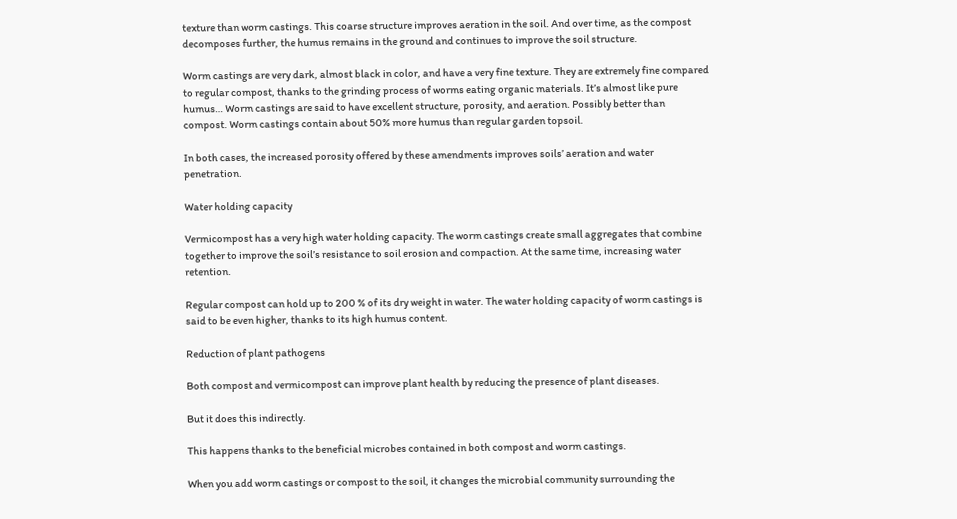texture than worm castings. This coarse structure improves aeration in the soil. And over time, as the compost decomposes further, the humus remains in the ground and continues to improve the soil structure.

Worm castings are very dark, almost black in color, and have a very fine texture. They are extremely fine compared to regular compost, thanks to the grinding process of worms eating organic materials. It’s almost like pure humus… Worm castings are said to have excellent structure, porosity, and aeration. Possibly better than compost. Worm castings contain about 50% more humus than regular garden topsoil.

In both cases, the increased porosity offered by these amendments improves soils’ aeration and water penetration.

Water holding capacity

Vermicompost has a very high water holding capacity. The worm castings create small aggregates that combine together to improve the soil’s resistance to soil erosion and compaction. At the same time, increasing water retention.

Regular compost can hold up to 200 % of its dry weight in water. The water holding capacity of worm castings is said to be even higher, thanks to its high humus content.

Reduction of plant pathogens

Both compost and vermicompost can improve plant health by reducing the presence of plant diseases.

But it does this indirectly.

This happens thanks to the beneficial microbes contained in both compost and worm castings.

When you add worm castings or compost to the soil, it changes the microbial community surrounding the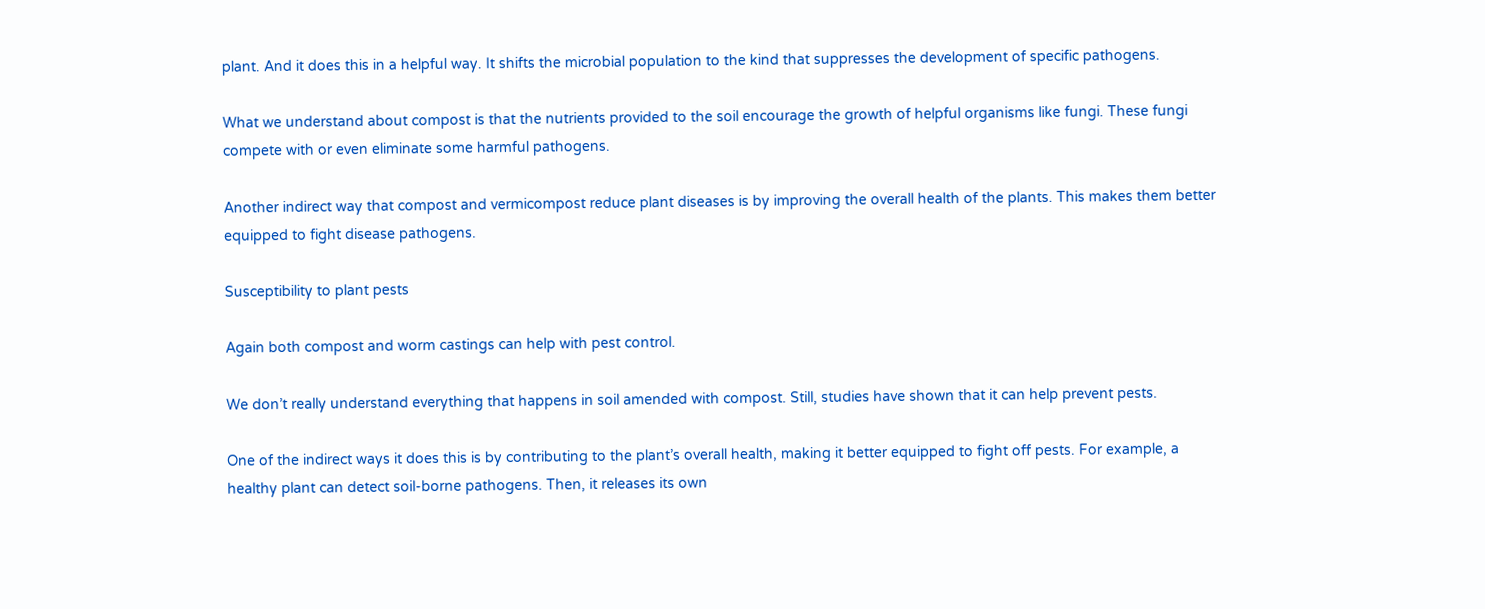plant. And it does this in a helpful way. It shifts the microbial population to the kind that suppresses the development of specific pathogens.

What we understand about compost is that the nutrients provided to the soil encourage the growth of helpful organisms like fungi. These fungi compete with or even eliminate some harmful pathogens.

Another indirect way that compost and vermicompost reduce plant diseases is by improving the overall health of the plants. This makes them better equipped to fight disease pathogens.

Susceptibility to plant pests

Again both compost and worm castings can help with pest control.

We don’t really understand everything that happens in soil amended with compost. Still, studies have shown that it can help prevent pests.

One of the indirect ways it does this is by contributing to the plant’s overall health, making it better equipped to fight off pests. For example, a healthy plant can detect soil-borne pathogens. Then, it releases its own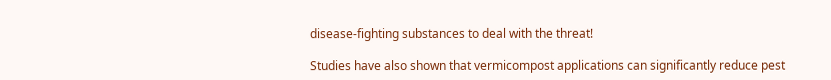disease-fighting substances to deal with the threat!

Studies have also shown that vermicompost applications can significantly reduce pest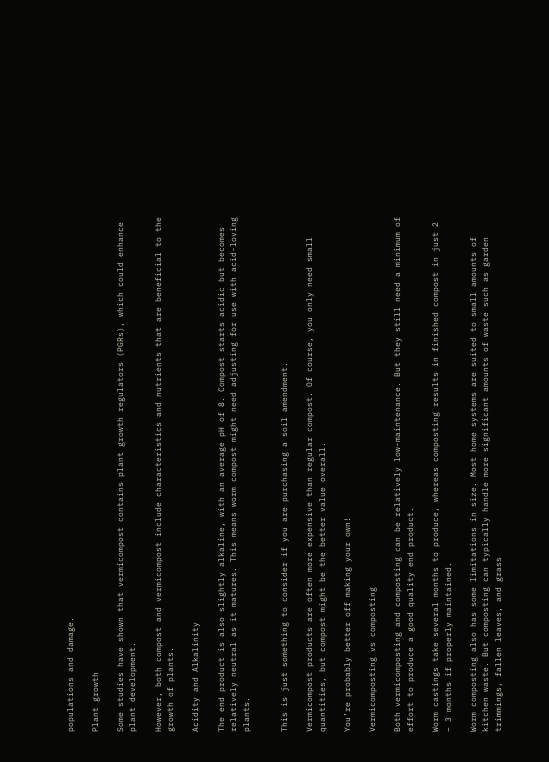populations and damage.

Plant growth

Some studies have shown that vermicompost contains plant growth regulators (PGRs), which could enhance plant development.

However, both compost and vermicompost include characteristics and nutrients that are beneficial to the growth of plants.

Acidity and Alkalinity

The end product is also slightly alkaline, with an average pH of 8. Compost starts acidic but becomes relatively neutral as it matures. This means worm compost might need adjusting for use with acid-loving plants.


This is just something to consider if you are purchasing a soil amendment.

Vermicompost products are often more expensive than regular compost. Of course, you only need small quantities, but compost might be the better value overall.

You’re probably better off making your own!

Vermicomposting vs composting

Both vermicomposting and composting can be relatively low-maintenance. But they still need a minimum of effort to produce a good quality end product.

Worm castings take several months to produce, whereas composting results in finished compost in just 2 – 3 months if properly maintained.

Worm composting also has some limitations in size. Most home systems are suited to small amounts of kitchen waste. But composting can typically handle more significant amounts of waste such as garden trimmings, fallen leaves, and grass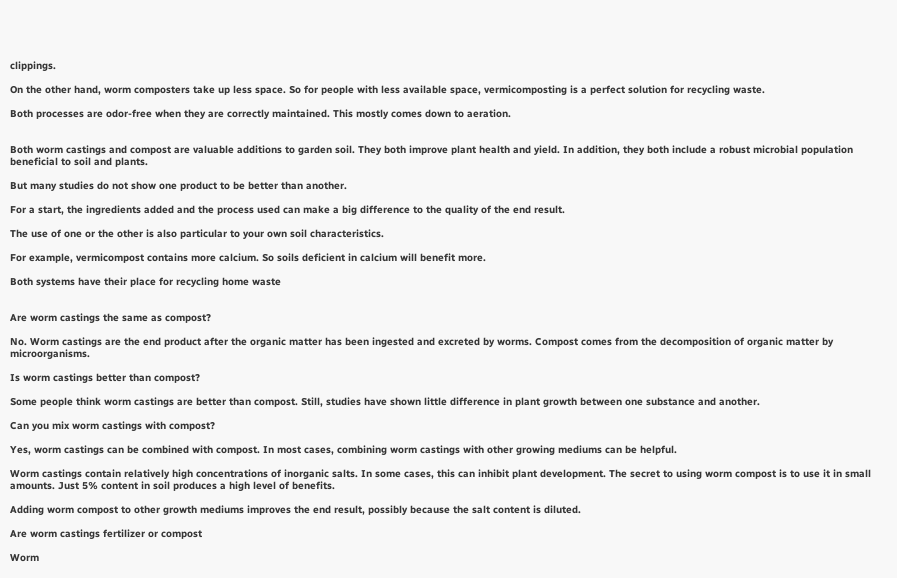clippings.

On the other hand, worm composters take up less space. So for people with less available space, vermicomposting is a perfect solution for recycling waste.

Both processes are odor-free when they are correctly maintained. This mostly comes down to aeration.


Both worm castings and compost are valuable additions to garden soil. They both improve plant health and yield. In addition, they both include a robust microbial population beneficial to soil and plants.

But many studies do not show one product to be better than another.

For a start, the ingredients added and the process used can make a big difference to the quality of the end result.

The use of one or the other is also particular to your own soil characteristics.

For example, vermicompost contains more calcium. So soils deficient in calcium will benefit more.

Both systems have their place for recycling home waste


Are worm castings the same as compost?

No. Worm castings are the end product after the organic matter has been ingested and excreted by worms. Compost comes from the decomposition of organic matter by microorganisms.

Is worm castings better than compost?

Some people think worm castings are better than compost. Still, studies have shown little difference in plant growth between one substance and another.

Can you mix worm castings with compost?

Yes, worm castings can be combined with compost. In most cases, combining worm castings with other growing mediums can be helpful.

Worm castings contain relatively high concentrations of inorganic salts. In some cases, this can inhibit plant development. The secret to using worm compost is to use it in small amounts. Just 5% content in soil produces a high level of benefits.

Adding worm compost to other growth mediums improves the end result, possibly because the salt content is diluted.

Are worm castings fertilizer or compost

Worm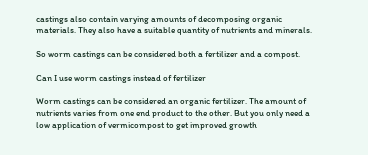castings also contain varying amounts of decomposing organic materials. They also have a suitable quantity of nutrients and minerals.

So worm castings can be considered both a fertilizer and a compost.

Can I use worm castings instead of fertilizer

Worm castings can be considered an organic fertilizer. The amount of nutrients varies from one end product to the other. But you only need a low application of vermicompost to get improved growth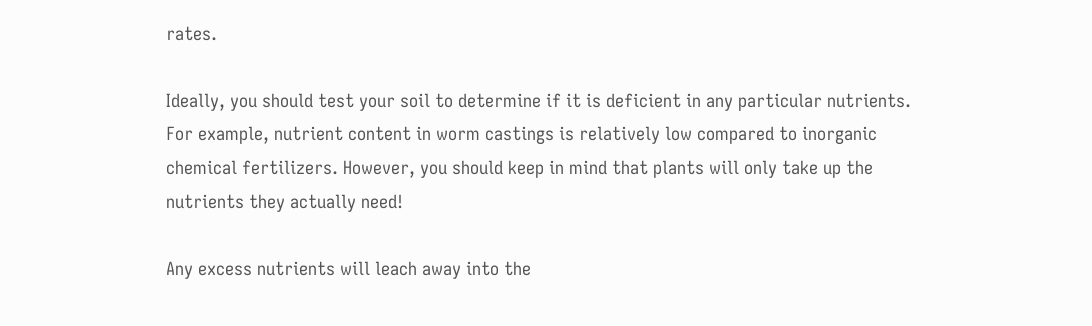rates.

Ideally, you should test your soil to determine if it is deficient in any particular nutrients. For example, nutrient content in worm castings is relatively low compared to inorganic chemical fertilizers. However, you should keep in mind that plants will only take up the nutrients they actually need!

Any excess nutrients will leach away into the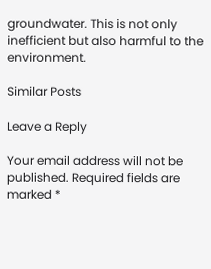groundwater. This is not only inefficient but also harmful to the environment.

Similar Posts

Leave a Reply

Your email address will not be published. Required fields are marked *